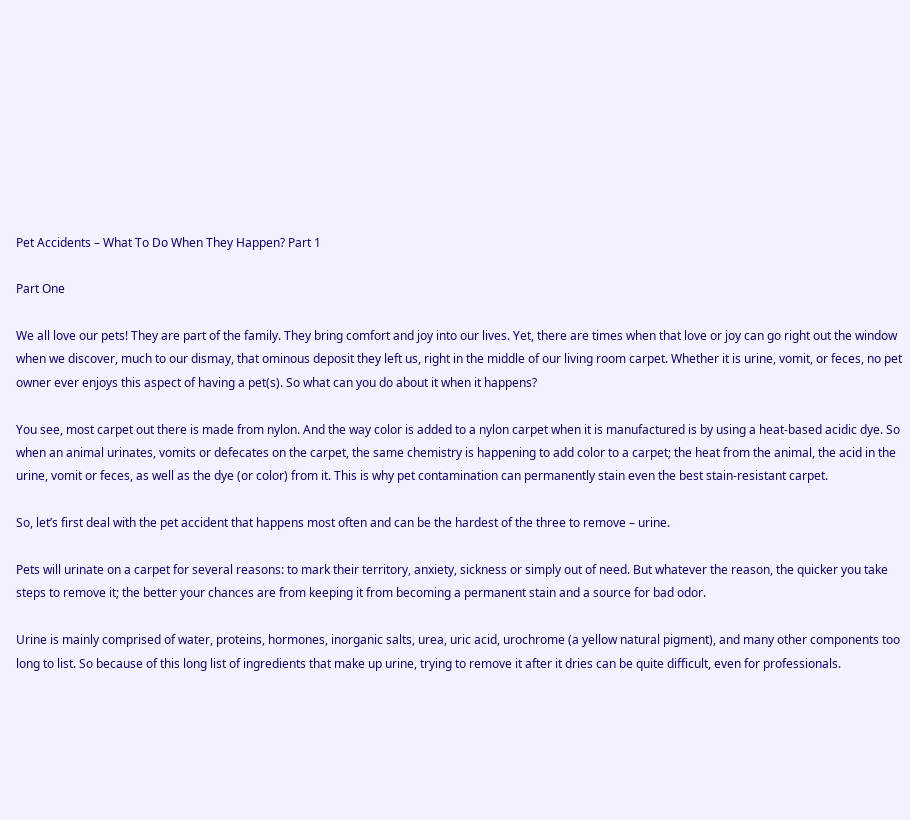Pet Accidents – What To Do When They Happen? Part 1

Part One

We all love our pets! They are part of the family. They bring comfort and joy into our lives. Yet, there are times when that love or joy can go right out the window when we discover, much to our dismay, that ominous deposit they left us, right in the middle of our living room carpet. Whether it is urine, vomit, or feces, no pet owner ever enjoys this aspect of having a pet(s). So what can you do about it when it happens?

You see, most carpet out there is made from nylon. And the way color is added to a nylon carpet when it is manufactured is by using a heat-based acidic dye. So when an animal urinates, vomits or defecates on the carpet, the same chemistry is happening to add color to a carpet; the heat from the animal, the acid in the urine, vomit or feces, as well as the dye (or color) from it. This is why pet contamination can permanently stain even the best stain-resistant carpet.

So, let’s first deal with the pet accident that happens most often and can be the hardest of the three to remove – urine.

Pets will urinate on a carpet for several reasons: to mark their territory, anxiety, sickness or simply out of need. But whatever the reason, the quicker you take steps to remove it; the better your chances are from keeping it from becoming a permanent stain and a source for bad odor.

Urine is mainly comprised of water, proteins, hormones, inorganic salts, urea, uric acid, urochrome (a yellow natural pigment), and many other components too long to list. So because of this long list of ingredients that make up urine, trying to remove it after it dries can be quite difficult, even for professionals.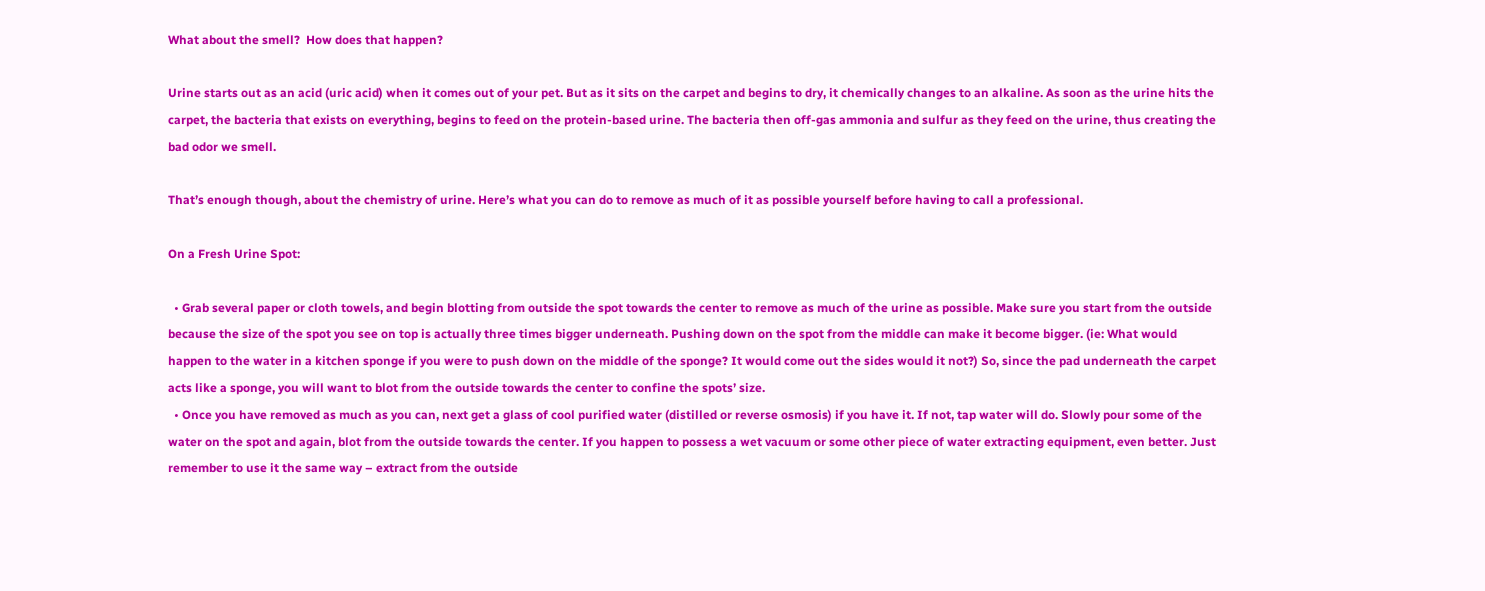What about the smell?  How does that happen?

Urine starts out as an acid (uric acid) when it comes out of your pet. But as it sits on the carpet and begins to dry, it chemically changes to an alkaline. As soon as the urine hits the carpet, the bacteria that exists on everything, begins to feed on the protein-based urine. The bacteria then off-gas ammonia and sulfur as they feed on the urine, thus creating the bad odor we smell.

That’s enough though, about the chemistry of urine. Here’s what you can do to remove as much of it as possible yourself before having to call a professional.

On a Fresh Urine Spot:

  • Grab several paper or cloth towels, and begin blotting from outside the spot towards the center to remove as much of the urine as possible. Make sure you start from the outside because the size of the spot you see on top is actually three times bigger underneath. Pushing down on the spot from the middle can make it become bigger. (ie: What would happen to the water in a kitchen sponge if you were to push down on the middle of the sponge? It would come out the sides would it not?) So, since the pad underneath the carpet acts like a sponge, you will want to blot from the outside towards the center to confine the spots’ size.
  • Once you have removed as much as you can, next get a glass of cool purified water (distilled or reverse osmosis) if you have it. If not, tap water will do. Slowly pour some of the water on the spot and again, blot from the outside towards the center. If you happen to possess a wet vacuum or some other piece of water extracting equipment, even better. Just remember to use it the same way – extract from the outside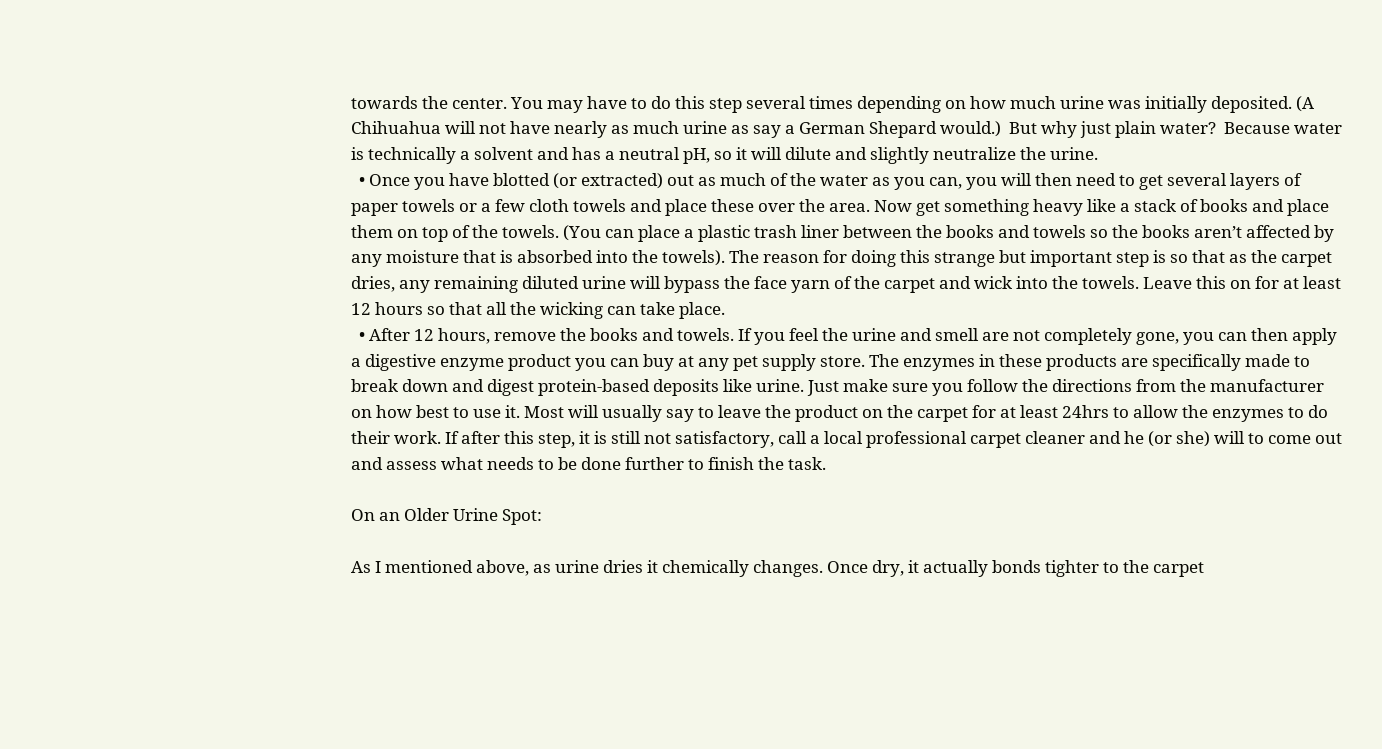towards the center. You may have to do this step several times depending on how much urine was initially deposited. (A Chihuahua will not have nearly as much urine as say a German Shepard would.)  But why just plain water?  Because water is technically a solvent and has a neutral pH, so it will dilute and slightly neutralize the urine.
  • Once you have blotted (or extracted) out as much of the water as you can, you will then need to get several layers of paper towels or a few cloth towels and place these over the area. Now get something heavy like a stack of books and place them on top of the towels. (You can place a plastic trash liner between the books and towels so the books aren’t affected by any moisture that is absorbed into the towels). The reason for doing this strange but important step is so that as the carpet dries, any remaining diluted urine will bypass the face yarn of the carpet and wick into the towels. Leave this on for at least 12 hours so that all the wicking can take place.
  • After 12 hours, remove the books and towels. If you feel the urine and smell are not completely gone, you can then apply a digestive enzyme product you can buy at any pet supply store. The enzymes in these products are specifically made to break down and digest protein-based deposits like urine. Just make sure you follow the directions from the manufacturer on how best to use it. Most will usually say to leave the product on the carpet for at least 24hrs to allow the enzymes to do their work. If after this step, it is still not satisfactory, call a local professional carpet cleaner and he (or she) will to come out and assess what needs to be done further to finish the task.

On an Older Urine Spot:

As I mentioned above, as urine dries it chemically changes. Once dry, it actually bonds tighter to the carpet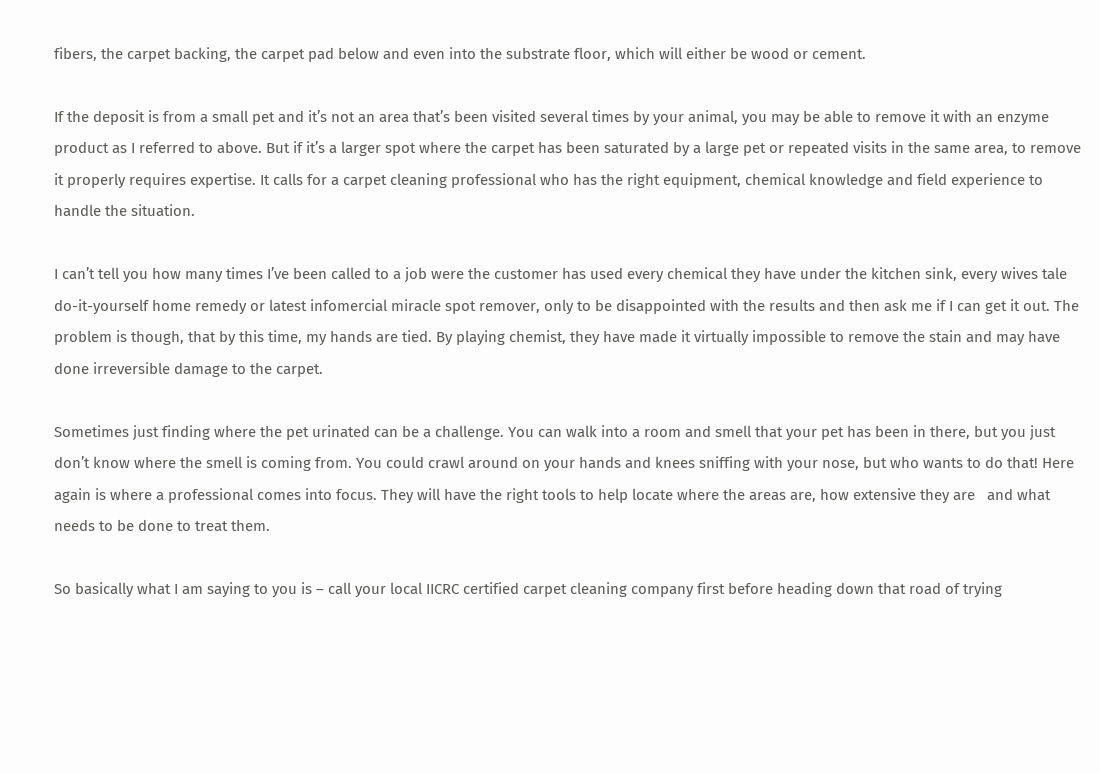fibers, the carpet backing, the carpet pad below and even into the substrate floor, which will either be wood or cement.

If the deposit is from a small pet and it’s not an area that’s been visited several times by your animal, you may be able to remove it with an enzyme product as I referred to above. But if it’s a larger spot where the carpet has been saturated by a large pet or repeated visits in the same area, to remove it properly requires expertise. It calls for a carpet cleaning professional who has the right equipment, chemical knowledge and field experience to handle the situation.

I can’t tell you how many times I’ve been called to a job were the customer has used every chemical they have under the kitchen sink, every wives tale do-it-yourself home remedy or latest infomercial miracle spot remover, only to be disappointed with the results and then ask me if I can get it out. The problem is though, that by this time, my hands are tied. By playing chemist, they have made it virtually impossible to remove the stain and may have done irreversible damage to the carpet.

Sometimes just finding where the pet urinated can be a challenge. You can walk into a room and smell that your pet has been in there, but you just don’t know where the smell is coming from. You could crawl around on your hands and knees sniffing with your nose, but who wants to do that! Here again is where a professional comes into focus. They will have the right tools to help locate where the areas are, how extensive they are   and what needs to be done to treat them.

So basically what I am saying to you is – call your local IICRC certified carpet cleaning company first before heading down that road of trying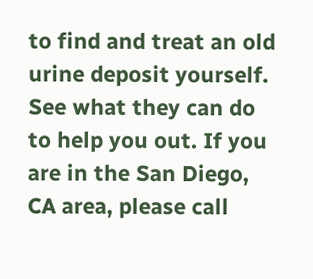to find and treat an old urine deposit yourself. See what they can do to help you out. If you are in the San Diego, CA area, please call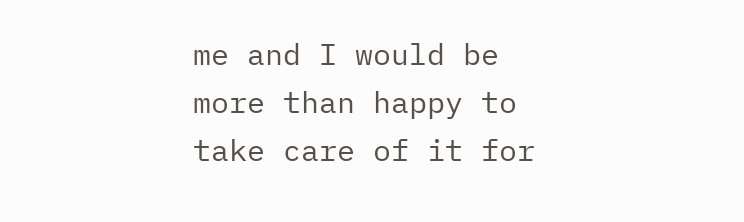me and I would be more than happy to take care of it for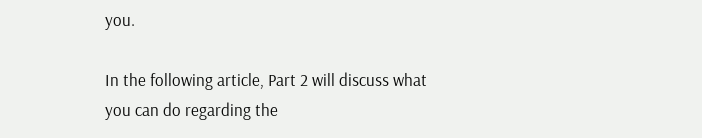you.

In the following article, Part 2 will discuss what you can do regarding the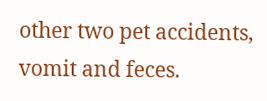other two pet accidents, vomit and feces.